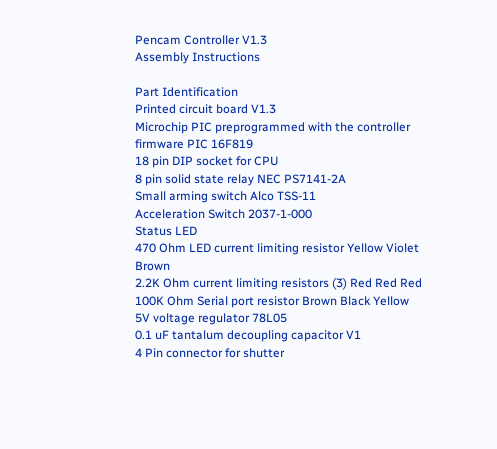Pencam Controller V1.3
Assembly Instructions

Part Identification
Printed circuit board V1.3
Microchip PIC preprogrammed with the controller firmware PIC 16F819
18 pin DIP socket for CPU
8 pin solid state relay NEC PS7141-2A
Small arming switch Alco TSS-11
Acceleration Switch 2037-1-000
Status LED
470 Ohm LED current limiting resistor Yellow Violet Brown
2.2K Ohm current limiting resistors (3) Red Red Red
100K Ohm Serial port resistor Brown Black Yellow
5V voltage regulator 78L05
0.1 uF tantalum decoupling capacitor V1
4 Pin connector for shutter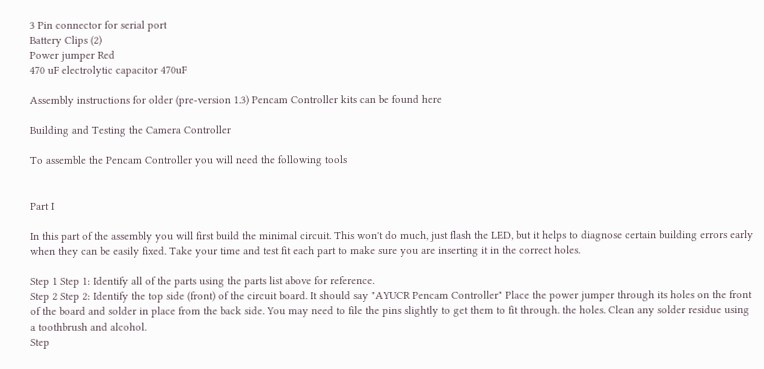3 Pin connector for serial port
Battery Clips (2)
Power jumper Red
470 uF electrolytic capacitor 470uF

Assembly instructions for older (pre-version 1.3) Pencam Controller kits can be found here

Building and Testing the Camera Controller

To assemble the Pencam Controller you will need the following tools


Part I

In this part of the assembly you will first build the minimal circuit. This won't do much, just flash the LED, but it helps to diagnose certain building errors early when they can be easily fixed. Take your time and test fit each part to make sure you are inserting it in the correct holes.

Step 1 Step 1: Identify all of the parts using the parts list above for reference.
Step 2 Step 2: Identify the top side (front) of the circuit board. It should say "AYUCR Pencam Controller" Place the power jumper through its holes on the front of the board and solder in place from the back side. You may need to file the pins slightly to get them to fit through. the holes. Clean any solder residue using a toothbrush and alcohol.
Step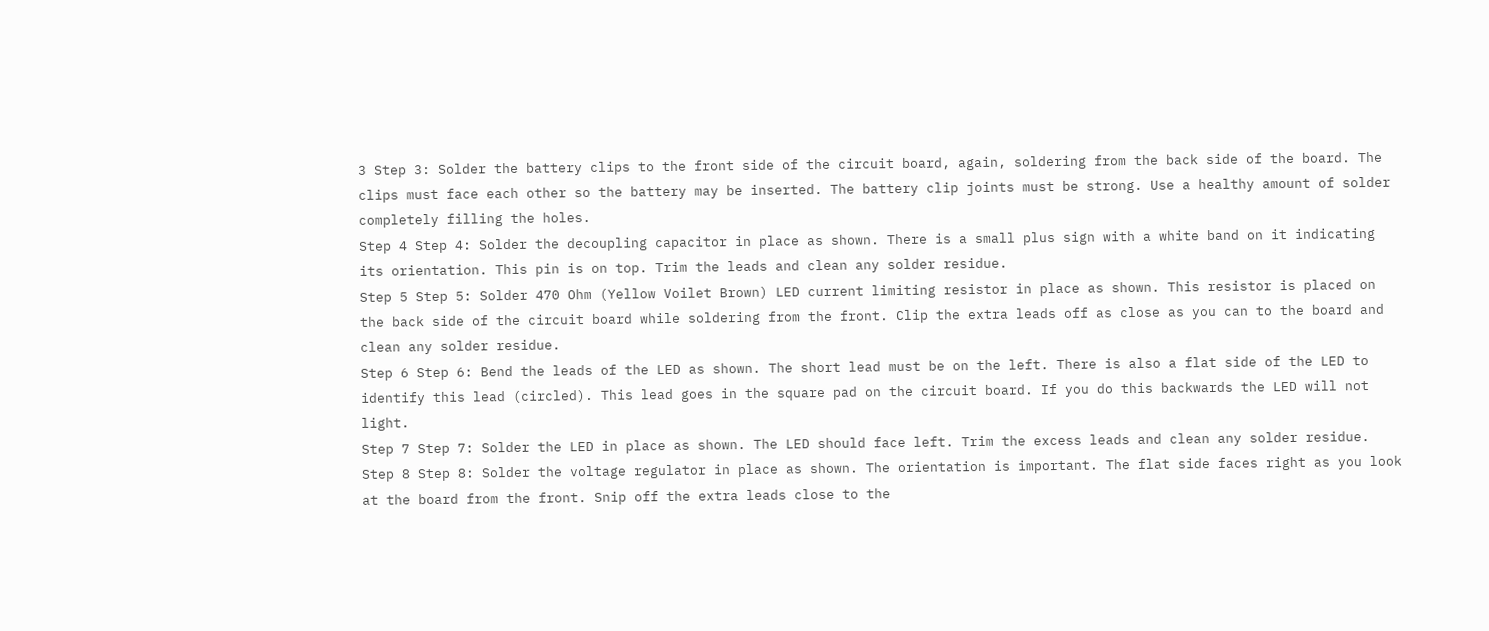3 Step 3: Solder the battery clips to the front side of the circuit board, again, soldering from the back side of the board. The clips must face each other so the battery may be inserted. The battery clip joints must be strong. Use a healthy amount of solder completely filling the holes.
Step 4 Step 4: Solder the decoupling capacitor in place as shown. There is a small plus sign with a white band on it indicating its orientation. This pin is on top. Trim the leads and clean any solder residue.
Step 5 Step 5: Solder 470 Ohm (Yellow Voilet Brown) LED current limiting resistor in place as shown. This resistor is placed on the back side of the circuit board while soldering from the front. Clip the extra leads off as close as you can to the board and clean any solder residue.
Step 6 Step 6: Bend the leads of the LED as shown. The short lead must be on the left. There is also a flat side of the LED to identify this lead (circled). This lead goes in the square pad on the circuit board. If you do this backwards the LED will not light.
Step 7 Step 7: Solder the LED in place as shown. The LED should face left. Trim the excess leads and clean any solder residue.
Step 8 Step 8: Solder the voltage regulator in place as shown. The orientation is important. The flat side faces right as you look at the board from the front. Snip off the extra leads close to the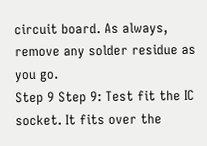circuit board. As always, remove any solder residue as you go.
Step 9 Step 9: Test fit the IC socket. It fits over the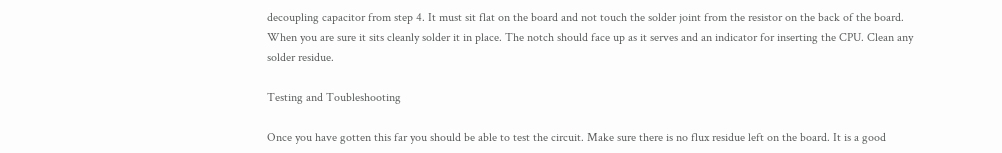decoupling capacitor from step 4. It must sit flat on the board and not touch the solder joint from the resistor on the back of the board. When you are sure it sits cleanly solder it in place. The notch should face up as it serves and an indicator for inserting the CPU. Clean any solder residue.

Testing and Toubleshooting

Once you have gotten this far you should be able to test the circuit. Make sure there is no flux residue left on the board. It is a good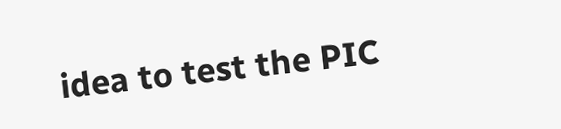idea to test the PIC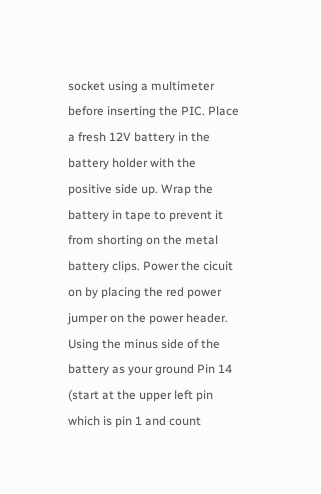socket using a multimeter before inserting the PIC. Place a fresh 12V battery in the battery holder with the positive side up. Wrap the battery in tape to prevent it from shorting on the metal battery clips. Power the cicuit on by placing the red power jumper on the power header. Using the minus side of the battery as your ground Pin 14 (start at the upper left pin which is pin 1 and count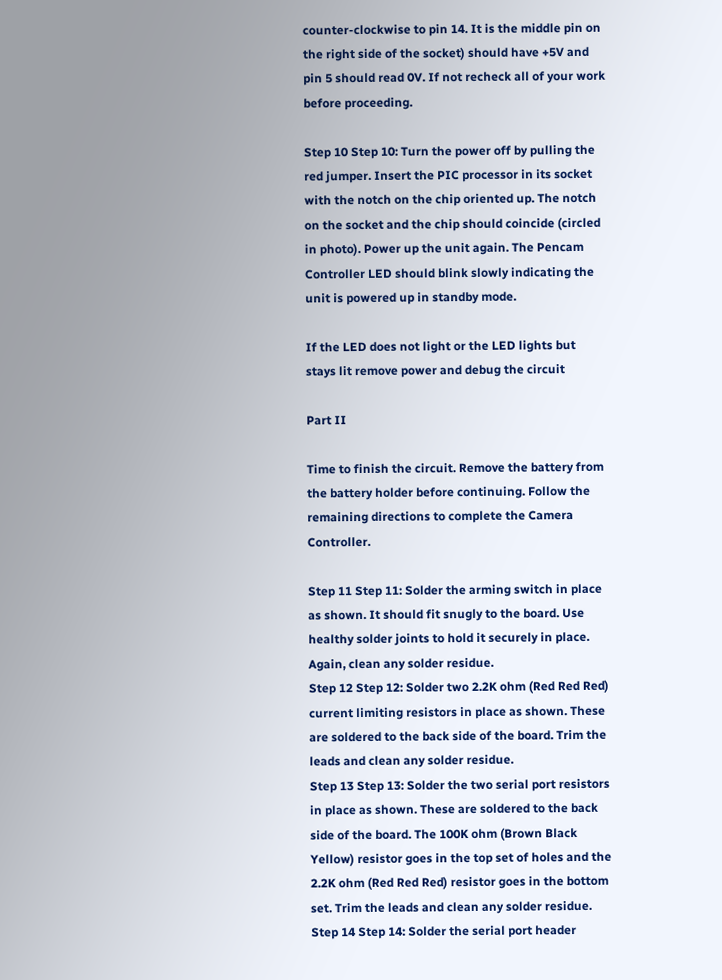counter-clockwise to pin 14. It is the middle pin on the right side of the socket) should have +5V and pin 5 should read 0V. If not recheck all of your work before proceeding.

Step 10 Step 10: Turn the power off by pulling the red jumper. Insert the PIC processor in its socket with the notch on the chip oriented up. The notch on the socket and the chip should coincide (circled in photo). Power up the unit again. The Pencam Controller LED should blink slowly indicating the unit is powered up in standby mode.

If the LED does not light or the LED lights but stays lit remove power and debug the circuit

Part II

Time to finish the circuit. Remove the battery from the battery holder before continuing. Follow the remaining directions to complete the Camera Controller.

Step 11 Step 11: Solder the arming switch in place as shown. It should fit snugly to the board. Use healthy solder joints to hold it securely in place. Again, clean any solder residue.
Step 12 Step 12: Solder two 2.2K ohm (Red Red Red) current limiting resistors in place as shown. These are soldered to the back side of the board. Trim the leads and clean any solder residue.
Step 13 Step 13: Solder the two serial port resistors in place as shown. These are soldered to the back side of the board. The 100K ohm (Brown Black Yellow) resistor goes in the top set of holes and the 2.2K ohm (Red Red Red) resistor goes in the bottom set. Trim the leads and clean any solder residue.
Step 14 Step 14: Solder the serial port header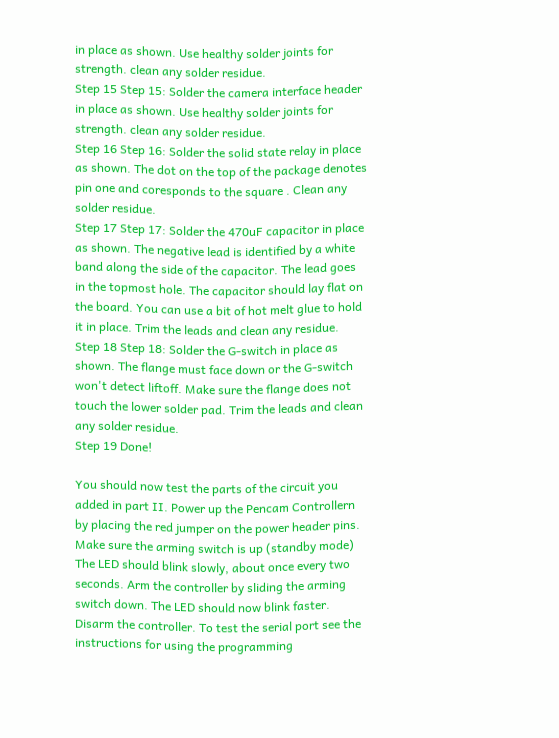in place as shown. Use healthy solder joints for strength. clean any solder residue.
Step 15 Step 15: Solder the camera interface header in place as shown. Use healthy solder joints for strength. clean any solder residue.
Step 16 Step 16: Solder the solid state relay in place as shown. The dot on the top of the package denotes pin one and coresponds to the square . Clean any solder residue.
Step 17 Step 17: Solder the 470uF capacitor in place as shown. The negative lead is identified by a white band along the side of the capacitor. The lead goes in the topmost hole. The capacitor should lay flat on the board. You can use a bit of hot melt glue to hold it in place. Trim the leads and clean any residue.
Step 18 Step 18: Solder the G-switch in place as shown. The flange must face down or the G-switch won't detect liftoff. Make sure the flange does not touch the lower solder pad. Trim the leads and clean any solder residue.
Step 19 Done!

You should now test the parts of the circuit you added in part II. Power up the Pencam Controllern by placing the red jumper on the power header pins. Make sure the arming switch is up (standby mode) The LED should blink slowly, about once every two seconds. Arm the controller by sliding the arming switch down. The LED should now blink faster. Disarm the controller. To test the serial port see the instructions for using the programming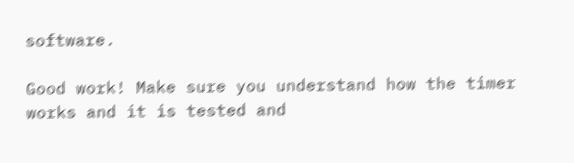software.

Good work! Make sure you understand how the timer works and it is tested and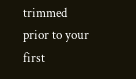trimmed prior to your first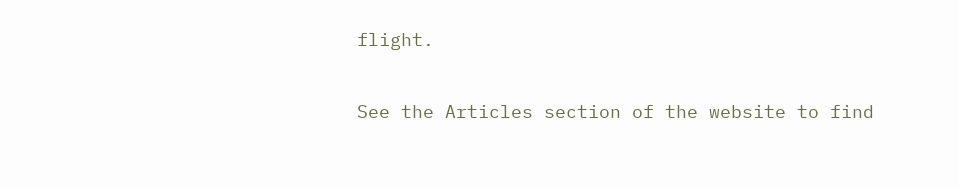flight.

See the Articles section of the website to find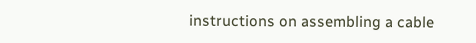instructions on assembling a cable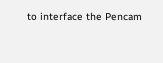to interface the Pencam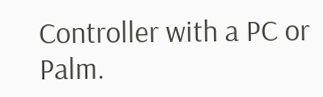Controller with a PC or Palm.